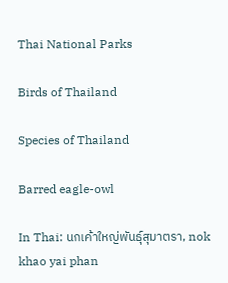Thai National Parks

Birds of Thailand

Species of Thailand

Barred eagle-owl

In Thai: นกเค้าใหญ่พันธุ์สุมาตรา, nok khao yai phan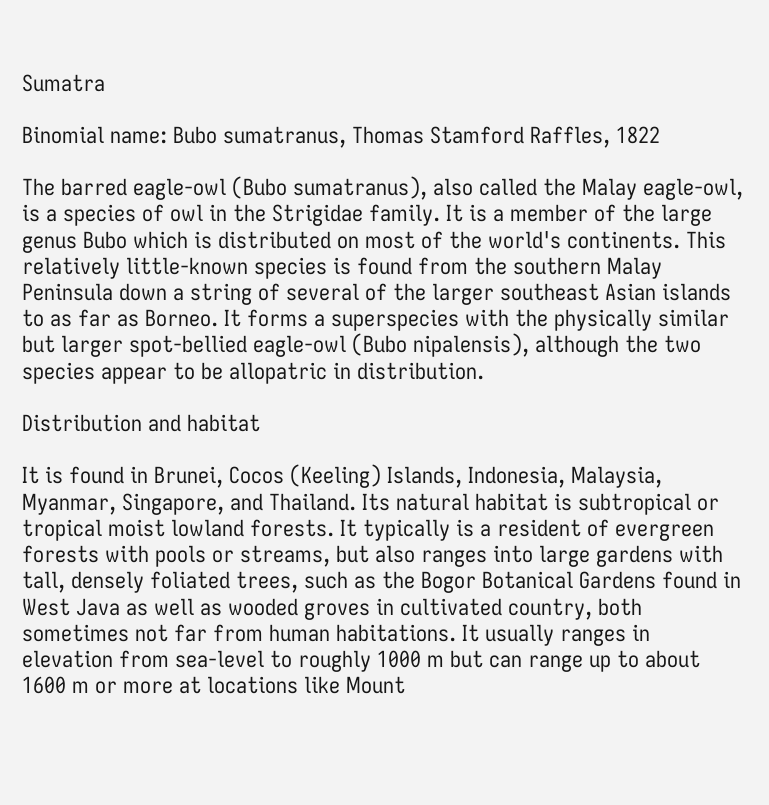Sumatra

Binomial name: Bubo sumatranus, Thomas Stamford Raffles, 1822

The barred eagle-owl (Bubo sumatranus), also called the Malay eagle-owl, is a species of owl in the Strigidae family. It is a member of the large genus Bubo which is distributed on most of the world's continents. This relatively little-known species is found from the southern Malay Peninsula down a string of several of the larger southeast Asian islands to as far as Borneo. It forms a superspecies with the physically similar but larger spot-bellied eagle-owl (Bubo nipalensis), although the two species appear to be allopatric in distribution.

Distribution and habitat

It is found in Brunei, Cocos (Keeling) Islands, Indonesia, Malaysia, Myanmar, Singapore, and Thailand. Its natural habitat is subtropical or tropical moist lowland forests. It typically is a resident of evergreen forests with pools or streams, but also ranges into large gardens with tall, densely foliated trees, such as the Bogor Botanical Gardens found in West Java as well as wooded groves in cultivated country, both sometimes not far from human habitations. It usually ranges in elevation from sea-level to roughly 1000 m but can range up to about 1600 m or more at locations like Mount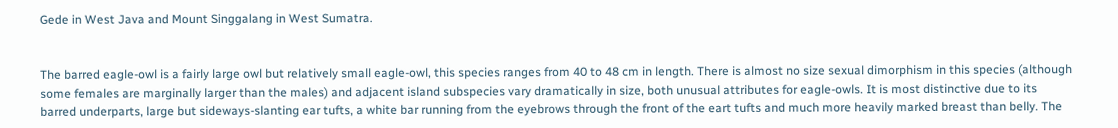Gede in West Java and Mount Singgalang in West Sumatra.


The barred eagle-owl is a fairly large owl but relatively small eagle-owl, this species ranges from 40 to 48 cm in length. There is almost no size sexual dimorphism in this species (although some females are marginally larger than the males) and adjacent island subspecies vary dramatically in size, both unusual attributes for eagle-owls. It is most distinctive due to its barred underparts, large but sideways-slanting ear tufts, a white bar running from the eyebrows through the front of the eart tufts and much more heavily marked breast than belly. The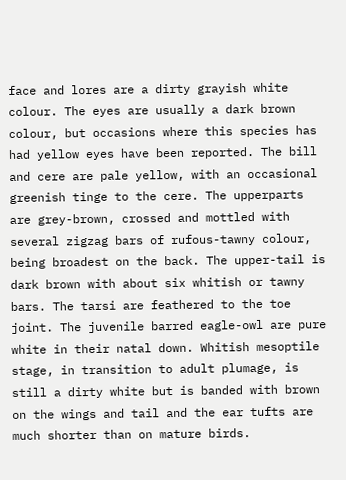face and lores are a dirty grayish white colour. The eyes are usually a dark brown colour, but occasions where this species has had yellow eyes have been reported. The bill and cere are pale yellow, with an occasional greenish tinge to the cere. The upperparts are grey-brown, crossed and mottled with several zigzag bars of rufous-tawny colour, being broadest on the back. The upper-tail is dark brown with about six whitish or tawny bars. The tarsi are feathered to the toe joint. The juvenile barred eagle-owl are pure white in their natal down. Whitish mesoptile stage, in transition to adult plumage, is still a dirty white but is banded with brown on the wings and tail and the ear tufts are much shorter than on mature birds.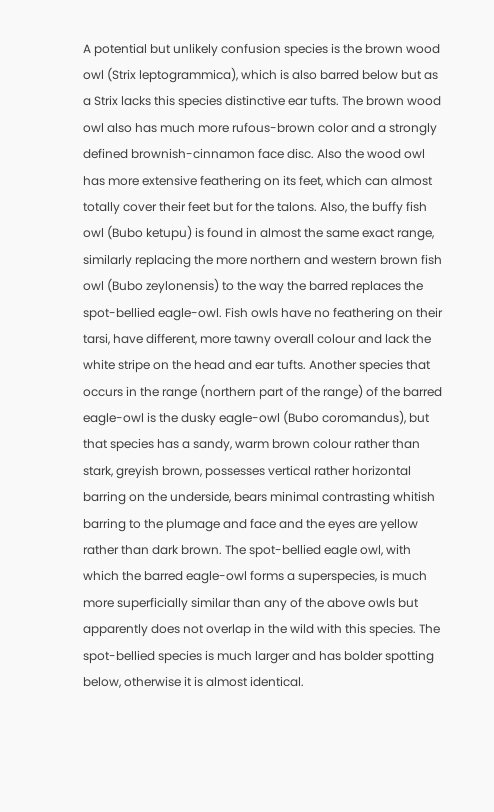A potential but unlikely confusion species is the brown wood owl (Strix leptogrammica), which is also barred below but as a Strix lacks this species distinctive ear tufts. The brown wood owl also has much more rufous-brown color and a strongly defined brownish-cinnamon face disc. Also the wood owl has more extensive feathering on its feet, which can almost totally cover their feet but for the talons. Also, the buffy fish owl (Bubo ketupu) is found in almost the same exact range, similarly replacing the more northern and western brown fish owl (Bubo zeylonensis) to the way the barred replaces the spot-bellied eagle-owl. Fish owls have no feathering on their tarsi, have different, more tawny overall colour and lack the white stripe on the head and ear tufts. Another species that occurs in the range (northern part of the range) of the barred eagle-owl is the dusky eagle-owl (Bubo coromandus), but that species has a sandy, warm brown colour rather than stark, greyish brown, possesses vertical rather horizontal barring on the underside, bears minimal contrasting whitish barring to the plumage and face and the eyes are yellow rather than dark brown. The spot-bellied eagle owl, with which the barred eagle-owl forms a superspecies, is much more superficially similar than any of the above owls but apparently does not overlap in the wild with this species. The spot-bellied species is much larger and has bolder spotting below, otherwise it is almost identical.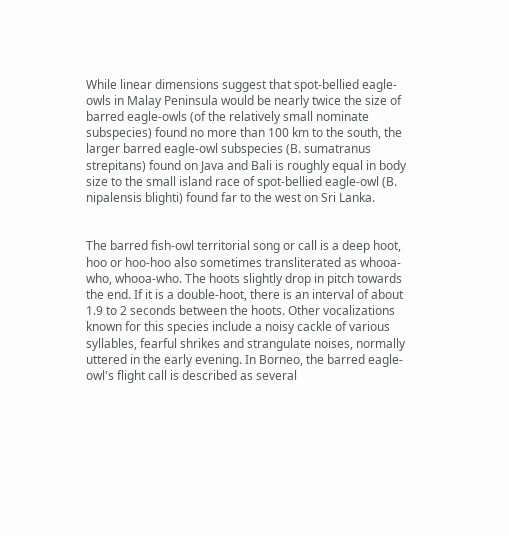While linear dimensions suggest that spot-bellied eagle-owls in Malay Peninsula would be nearly twice the size of barred eagle-owls (of the relatively small nominate subspecies) found no more than 100 km to the south, the larger barred eagle-owl subspecies (B. sumatranus strepitans) found on Java and Bali is roughly equal in body size to the small island race of spot-bellied eagle-owl (B. nipalensis blighti) found far to the west on Sri Lanka.


The barred fish-owl territorial song or call is a deep hoot, hoo or hoo-hoo also sometimes transliterated as whooa-who, whooa-who. The hoots slightly drop in pitch towards the end. If it is a double-hoot, there is an interval of about 1.9 to 2 seconds between the hoots. Other vocalizations known for this species include a noisy cackle of various syllables, fearful shrikes and strangulate noises, normally uttered in the early evening. In Borneo, the barred eagle-owl's flight call is described as several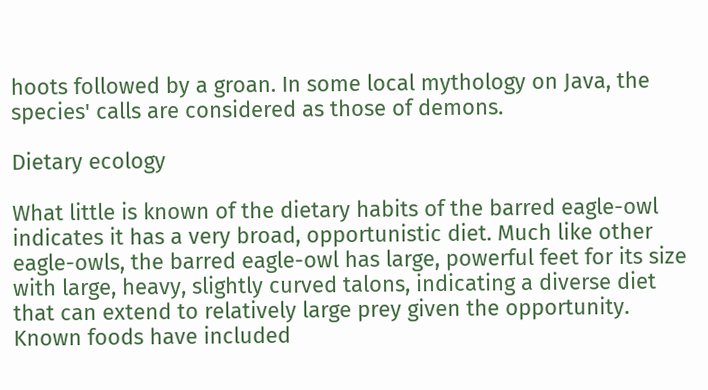hoots followed by a groan. In some local mythology on Java, the species' calls are considered as those of demons.

Dietary ecology

What little is known of the dietary habits of the barred eagle-owl indicates it has a very broad, opportunistic diet. Much like other eagle-owls, the barred eagle-owl has large, powerful feet for its size with large, heavy, slightly curved talons, indicating a diverse diet that can extend to relatively large prey given the opportunity. Known foods have included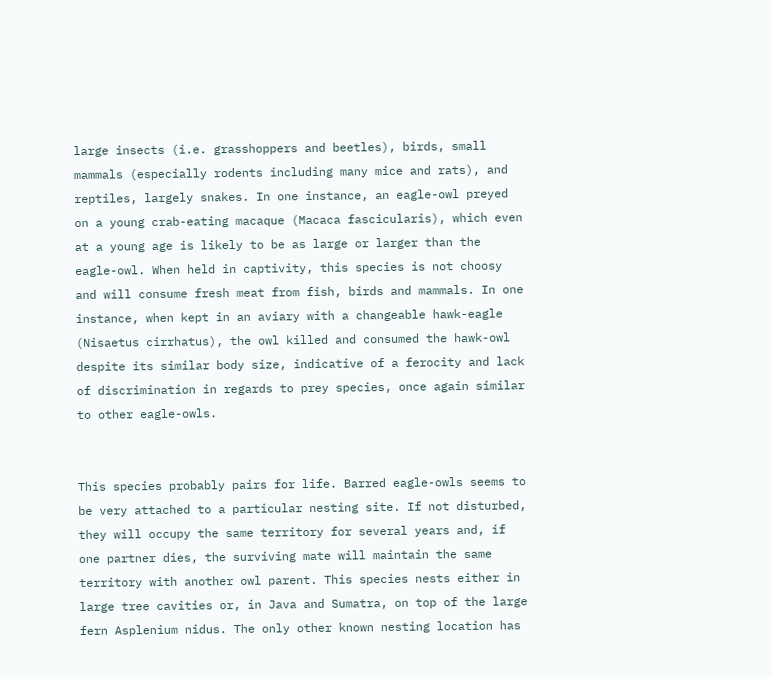large insects (i.e. grasshoppers and beetles), birds, small mammals (especially rodents including many mice and rats), and reptiles, largely snakes. In one instance, an eagle-owl preyed on a young crab-eating macaque (Macaca fascicularis), which even at a young age is likely to be as large or larger than the eagle-owl. When held in captivity, this species is not choosy and will consume fresh meat from fish, birds and mammals. In one instance, when kept in an aviary with a changeable hawk-eagle (Nisaetus cirrhatus), the owl killed and consumed the hawk-owl despite its similar body size, indicative of a ferocity and lack of discrimination in regards to prey species, once again similar to other eagle-owls.


This species probably pairs for life. Barred eagle-owls seems to be very attached to a particular nesting site. If not disturbed, they will occupy the same territory for several years and, if one partner dies, the surviving mate will maintain the same territory with another owl parent. This species nests either in large tree cavities or, in Java and Sumatra, on top of the large fern Asplenium nidus. The only other known nesting location has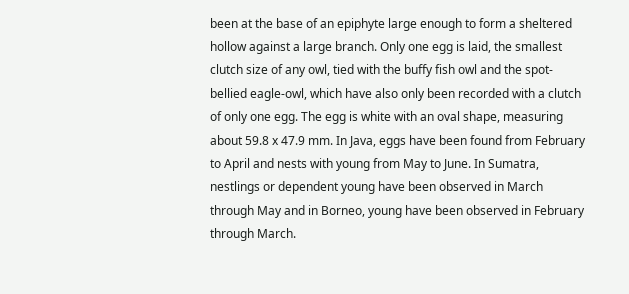been at the base of an epiphyte large enough to form a sheltered hollow against a large branch. Only one egg is laid, the smallest clutch size of any owl, tied with the buffy fish owl and the spot-bellied eagle-owl, which have also only been recorded with a clutch of only one egg. The egg is white with an oval shape, measuring about 59.8 x 47.9 mm. In Java, eggs have been found from February to April and nests with young from May to June. In Sumatra, nestlings or dependent young have been observed in March through May and in Borneo, young have been observed in February through March.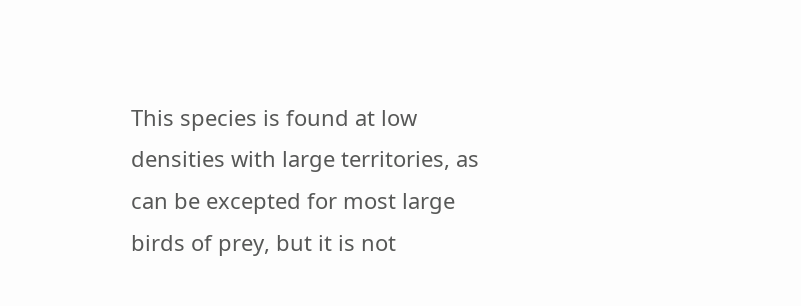This species is found at low densities with large territories, as can be excepted for most large birds of prey, but it is not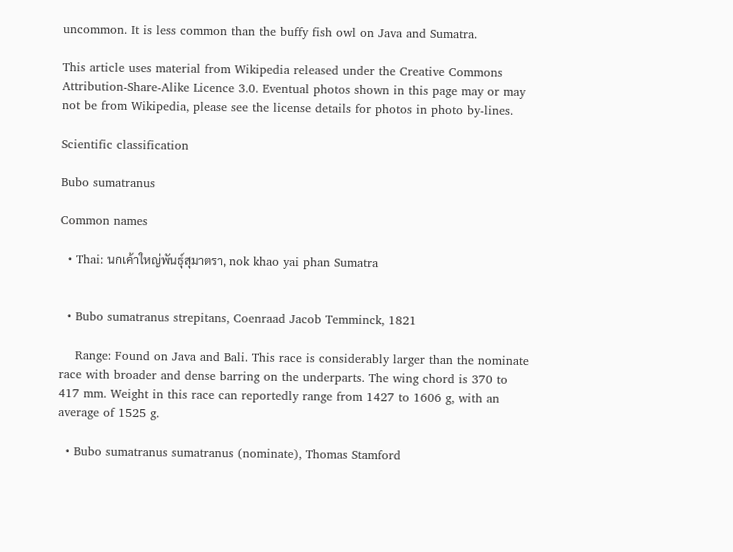uncommon. It is less common than the buffy fish owl on Java and Sumatra.

This article uses material from Wikipedia released under the Creative Commons Attribution-Share-Alike Licence 3.0. Eventual photos shown in this page may or may not be from Wikipedia, please see the license details for photos in photo by-lines.

Scientific classification

Bubo sumatranus

Common names

  • Thai: นกเค้าใหญ่พันธุ์สุมาตรา, nok khao yai phan Sumatra


  • Bubo sumatranus strepitans, Coenraad Jacob Temminck, 1821

    Range: Found on Java and Bali. This race is considerably larger than the nominate race with broader and dense barring on the underparts. The wing chord is 370 to 417 mm. Weight in this race can reportedly range from 1427 to 1606 g, with an average of 1525 g.

  • Bubo sumatranus sumatranus (nominate), Thomas Stamford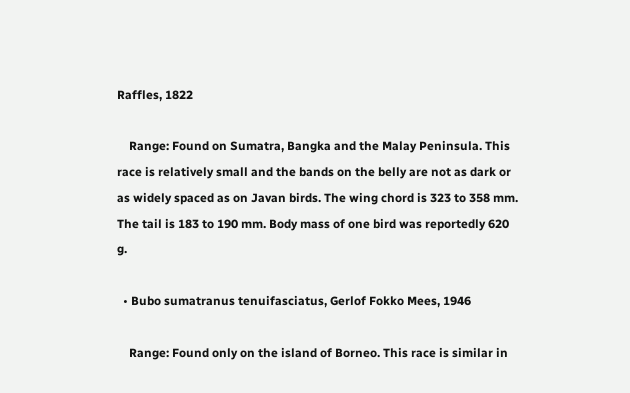Raffles, 1822

    Range: Found on Sumatra, Bangka and the Malay Peninsula. This race is relatively small and the bands on the belly are not as dark or as widely spaced as on Javan birds. The wing chord is 323 to 358 mm. The tail is 183 to 190 mm. Body mass of one bird was reportedly 620 g.

  • Bubo sumatranus tenuifasciatus, Gerlof Fokko Mees, 1946

    Range: Found only on the island of Borneo. This race is similar in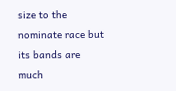size to the nominate race but its bands are much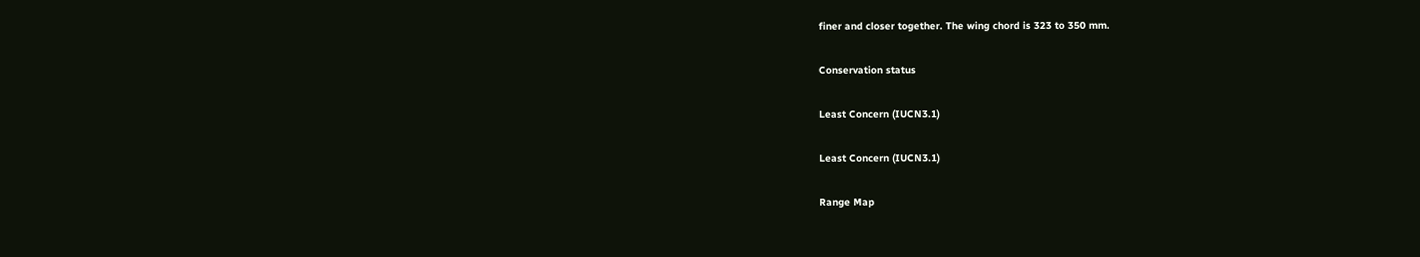finer and closer together. The wing chord is 323 to 350 mm.

Conservation status

Least Concern (IUCN3.1)

Least Concern (IUCN3.1)

Range Map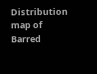Distribution map of Barred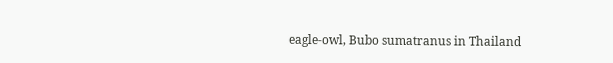eagle-owl, Bubo sumatranus in Thailand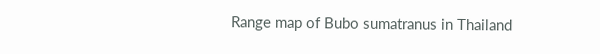Range map of Bubo sumatranus in Thailand